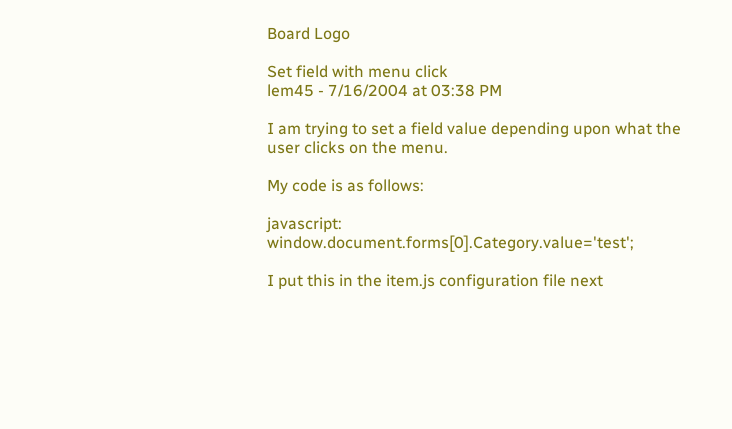Board Logo

Set field with menu click
lem45 - 7/16/2004 at 03:38 PM

I am trying to set a field value depending upon what the user clicks on the menu.

My code is as follows:

javascript: window.document.forms[0].Category.value='test';

I put this in the item.js configuration file next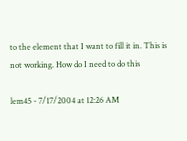to the element that I want to fill it in. This is not working. How do I need to do this

lem45 - 7/17/2004 at 12:26 AM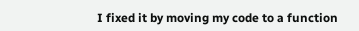I fixed it by moving my code to a function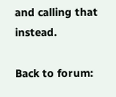and calling that instead.

Back to forum: